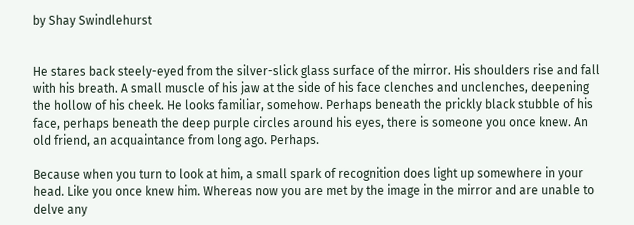by Shay Swindlehurst


He stares back steely-eyed from the silver-slick glass surface of the mirror. His shoulders rise and fall with his breath. A small muscle of his jaw at the side of his face clenches and unclenches, deepening the hollow of his cheek. He looks familiar, somehow. Perhaps beneath the prickly black stubble of his face, perhaps beneath the deep purple circles around his eyes, there is someone you once knew. An old friend, an acquaintance from long ago. Perhaps.

Because when you turn to look at him, a small spark of recognition does light up somewhere in your head. Like you once knew him. Whereas now you are met by the image in the mirror and are unable to delve any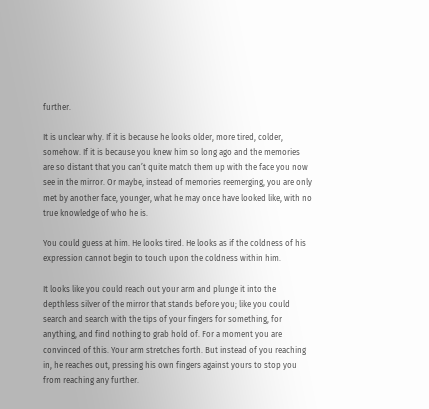further.

It is unclear why. If it is because he looks older, more tired, colder, somehow. If it is because you knew him so long ago and the memories are so distant that you can’t quite match them up with the face you now see in the mirror. Or maybe, instead of memories reemerging, you are only met by another face, younger, what he may once have looked like, with no true knowledge of who he is.

You could guess at him. He looks tired. He looks as if the coldness of his expression cannot begin to touch upon the coldness within him.

It looks like you could reach out your arm and plunge it into the depthless silver of the mirror that stands before you; like you could search and search with the tips of your fingers for something, for anything, and find nothing to grab hold of. For a moment you are convinced of this. Your arm stretches forth. But instead of you reaching in, he reaches out, pressing his own fingers against yours to stop you from reaching any further.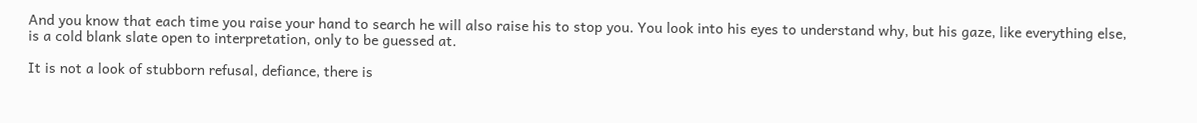And you know that each time you raise your hand to search he will also raise his to stop you. You look into his eyes to understand why, but his gaze, like everything else, is a cold blank slate open to interpretation, only to be guessed at.

It is not a look of stubborn refusal, defiance, there is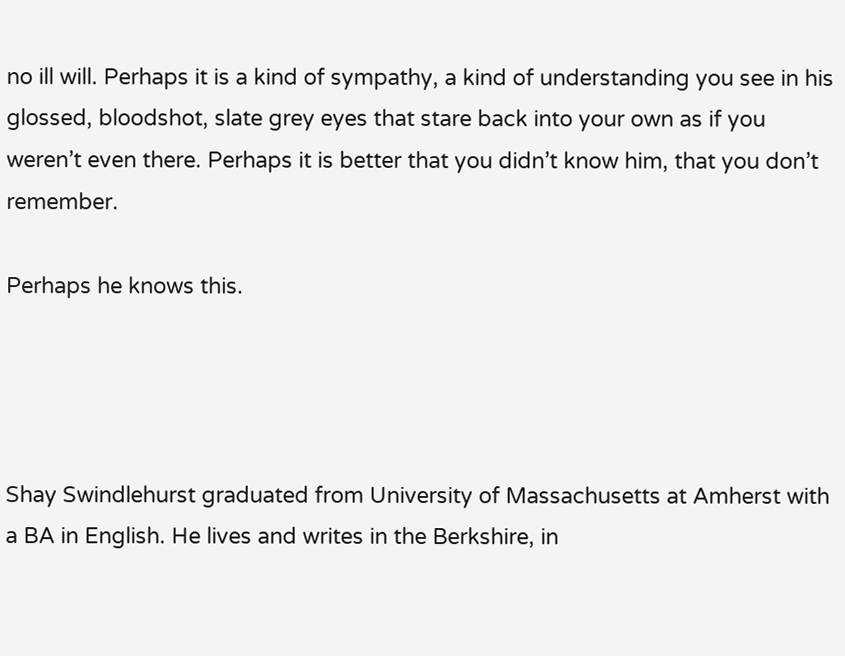no ill will. Perhaps it is a kind of sympathy, a kind of understanding you see in his glossed, bloodshot, slate grey eyes that stare back into your own as if you weren’t even there. Perhaps it is better that you didn’t know him, that you don’t remember.

Perhaps he knows this.




Shay Swindlehurst graduated from University of Massachusetts at Amherst with a BA in English. He lives and writes in the Berkshire, in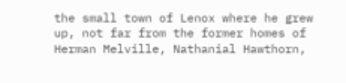the small town of Lenox where he grew up, not far from the former homes of Herman Melville, Nathanial Hawthorn,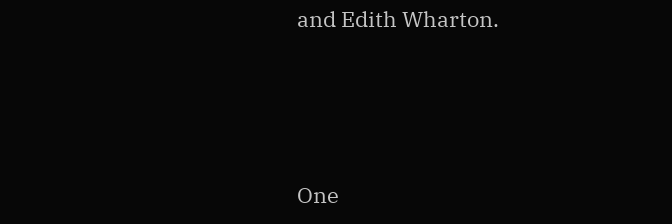and Edith Wharton.




One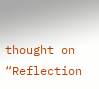thought on “Reflection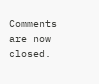Comments are now closed.